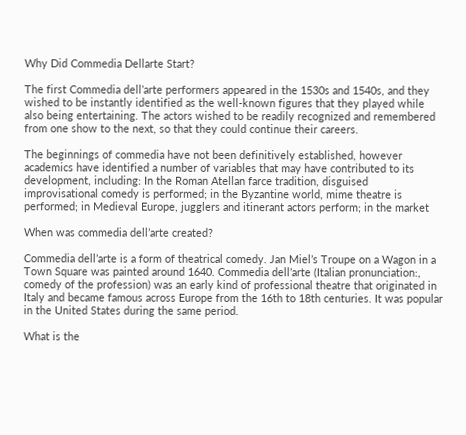Why Did Commedia Dellarte Start?

The first Commedia dell’arte performers appeared in the 1530s and 1540s, and they wished to be instantly identified as the well-known figures that they played while also being entertaining. The actors wished to be readily recognized and remembered from one show to the next, so that they could continue their careers.

The beginnings of commedia have not been definitively established, however academics have identified a number of variables that may have contributed to its development, including: In the Roman Atellan farce tradition, disguised improvisational comedy is performed; in the Byzantine world, mime theatre is performed; in Medieval Europe, jugglers and itinerant actors perform; in the market

When was commedia dell’arte created?

Commedia dell’arte is a form of theatrical comedy. Jan Miel’s Troupe on a Wagon in a Town Square was painted around 1640. Commedia dell’arte (Italian pronunciation:, comedy of the profession) was an early kind of professional theatre that originated in Italy and became famous across Europe from the 16th to 18th centuries. It was popular in the United States during the same period.

What is the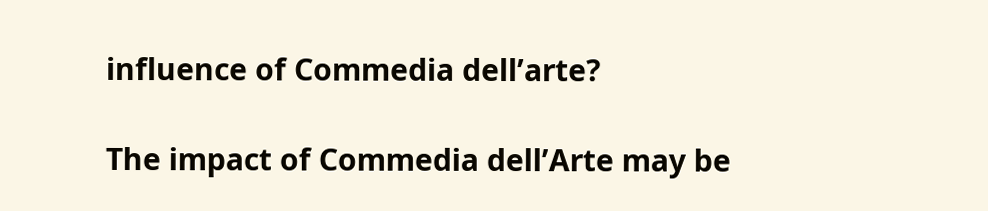influence of Commedia dell’arte?

The impact of Commedia dell’Arte may be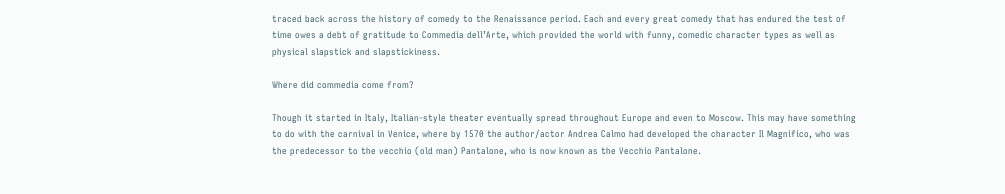traced back across the history of comedy to the Renaissance period. Each and every great comedy that has endured the test of time owes a debt of gratitude to Commedia dell’Arte, which provided the world with funny, comedic character types as well as physical slapstick and slapstickiness.

Where did commedia come from?

Though it started in Italy, Italian-style theater eventually spread throughout Europe and even to Moscow. This may have something to do with the carnival in Venice, where by 1570 the author/actor Andrea Calmo had developed the character Il Magnifico, who was the predecessor to the vecchio (old man) Pantalone, who is now known as the Vecchio Pantalone.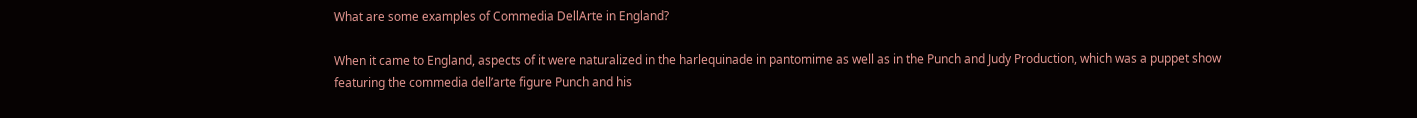What are some examples of Commedia DellArte in England?

When it came to England, aspects of it were naturalized in the harlequinade in pantomime as well as in the Punch and Judy Production, which was a puppet show featuring the commedia dell’arte figure Punch and his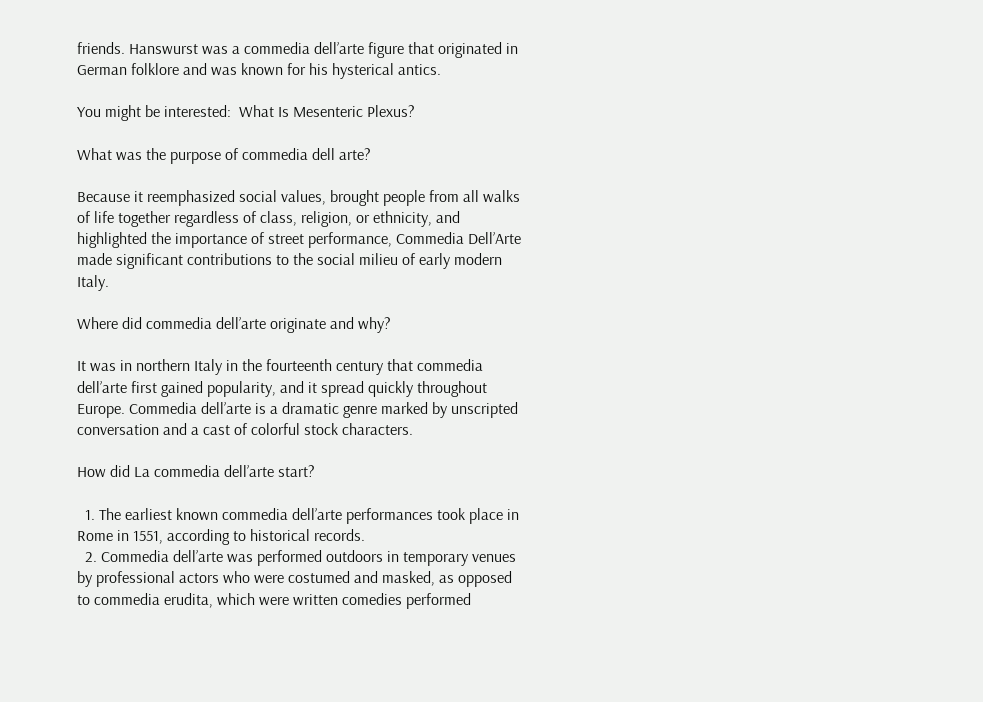friends. Hanswurst was a commedia dell’arte figure that originated in German folklore and was known for his hysterical antics.

You might be interested:  What Is Mesenteric Plexus?

What was the purpose of commedia dell arte?

Because it reemphasized social values, brought people from all walks of life together regardless of class, religion, or ethnicity, and highlighted the importance of street performance, Commedia Dell’Arte made significant contributions to the social milieu of early modern Italy.

Where did commedia dell’arte originate and why?

It was in northern Italy in the fourteenth century that commedia dell’arte first gained popularity, and it spread quickly throughout Europe. Commedia dell’arte is a dramatic genre marked by unscripted conversation and a cast of colorful stock characters.

How did La commedia dell’arte start?

  1. The earliest known commedia dell’arte performances took place in Rome in 1551, according to historical records.
  2. Commedia dell’arte was performed outdoors in temporary venues by professional actors who were costumed and masked, as opposed to commedia erudita, which were written comedies performed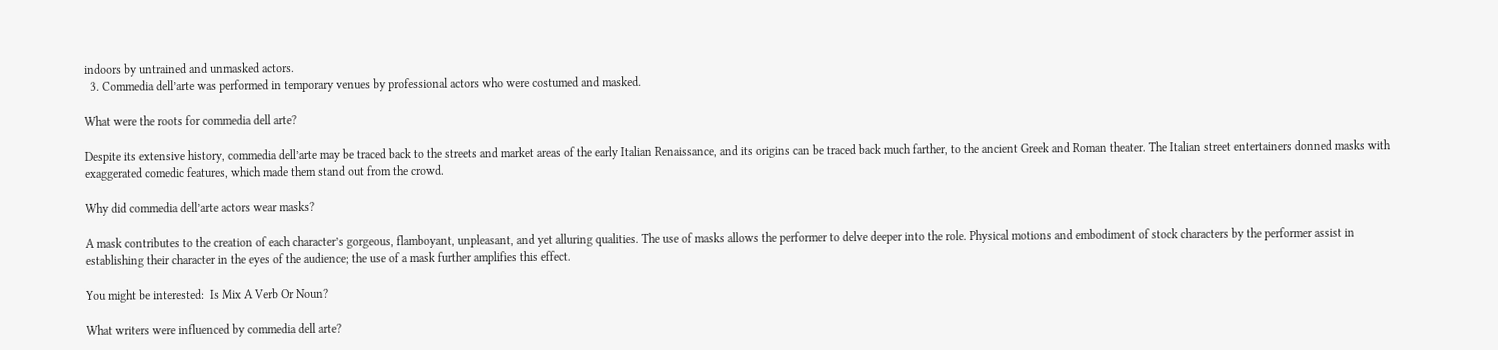indoors by untrained and unmasked actors.
  3. Commedia dell’arte was performed in temporary venues by professional actors who were costumed and masked.

What were the roots for commedia dell arte?

Despite its extensive history, commedia dell’arte may be traced back to the streets and market areas of the early Italian Renaissance, and its origins can be traced back much farther, to the ancient Greek and Roman theater. The Italian street entertainers donned masks with exaggerated comedic features, which made them stand out from the crowd.

Why did commedia dell’arte actors wear masks?

A mask contributes to the creation of each character’s gorgeous, flamboyant, unpleasant, and yet alluring qualities. The use of masks allows the performer to delve deeper into the role. Physical motions and embodiment of stock characters by the performer assist in establishing their character in the eyes of the audience; the use of a mask further amplifies this effect.

You might be interested:  Is Mix A Verb Or Noun?

What writers were influenced by commedia dell arte?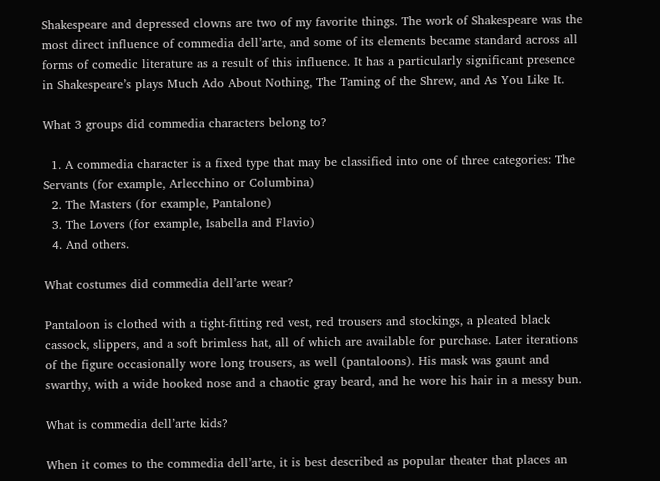Shakespeare and depressed clowns are two of my favorite things. The work of Shakespeare was the most direct influence of commedia dell’arte, and some of its elements became standard across all forms of comedic literature as a result of this influence. It has a particularly significant presence in Shakespeare’s plays Much Ado About Nothing, The Taming of the Shrew, and As You Like It.

What 3 groups did commedia characters belong to?

  1. A commedia character is a fixed type that may be classified into one of three categories: The Servants (for example, Arlecchino or Columbina)
  2. The Masters (for example, Pantalone)
  3. The Lovers (for example, Isabella and Flavio)
  4. And others.

What costumes did commedia dell’arte wear?

Pantaloon is clothed with a tight-fitting red vest, red trousers and stockings, a pleated black cassock, slippers, and a soft brimless hat, all of which are available for purchase. Later iterations of the figure occasionally wore long trousers, as well (pantaloons). His mask was gaunt and swarthy, with a wide hooked nose and a chaotic gray beard, and he wore his hair in a messy bun.

What is commedia dell’arte kids?

When it comes to the commedia dell’arte, it is best described as popular theater that places an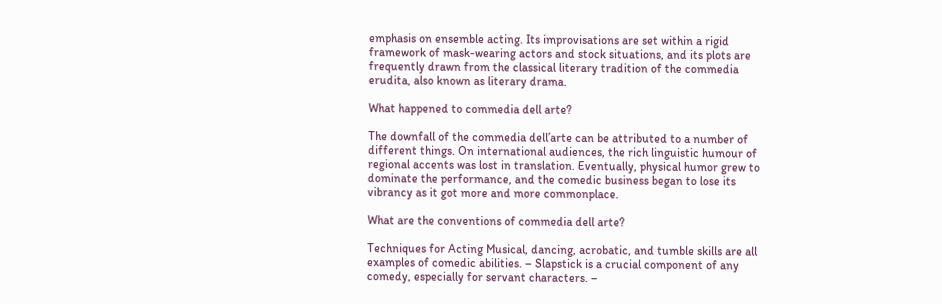emphasis on ensemble acting. Its improvisations are set within a rigid framework of mask-wearing actors and stock situations, and its plots are frequently drawn from the classical literary tradition of the commedia erudita, also known as literary drama.

What happened to commedia dell arte?

The downfall of the commedia dell’arte can be attributed to a number of different things. On international audiences, the rich linguistic humour of regional accents was lost in translation. Eventually, physical humor grew to dominate the performance, and the comedic business began to lose its vibrancy as it got more and more commonplace.

What are the conventions of commedia dell arte?

Techniques for Acting Musical, dancing, acrobatic, and tumble skills are all examples of comedic abilities. – Slapstick is a crucial component of any comedy, especially for servant characters. –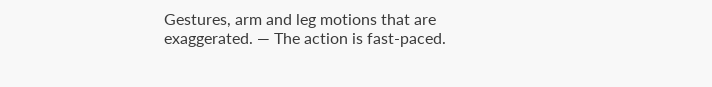Gestures, arm and leg motions that are exaggerated. — The action is fast-paced.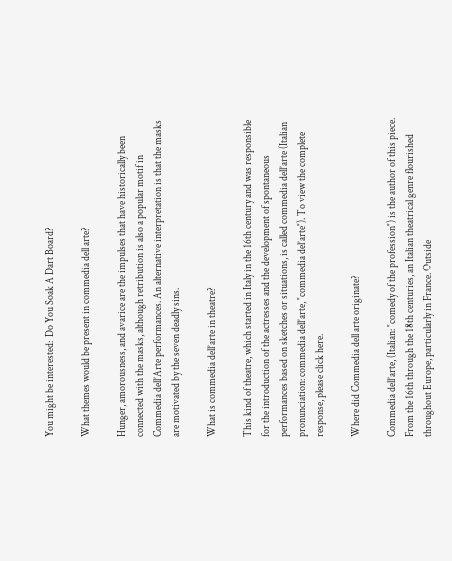You might be interested:  Do You Soak A Dart Board?

What themes would be present in commedia dell arte?

Hunger, amorousness, and avarice are the impulses that have historically been connected with the masks, although retribution is also a popular motif in Commedia dell’Arte performances. An alternative interpretation is that the masks are motivated by the seven deadly sins.

What is commedia dell’arte in theatre?

This kind of theatre, which started in Italy in the 16th century and was responsible for the introduction of the actresses and the development of spontaneous performances based on sketches or situations, is called commedia dell’arte (Italian pronunciation: commedia dell’arte, ″commedia del’arte″). To view the complete response, please click here.

Where did Commedia dell arte originate?

Commedia dell’arte, (Italian: ″comedy of the profession″) is the author of this piece. From the 16th through the 18th centuries, an Italian theatrical genre flourished throughout Europe, particularly in France. Outside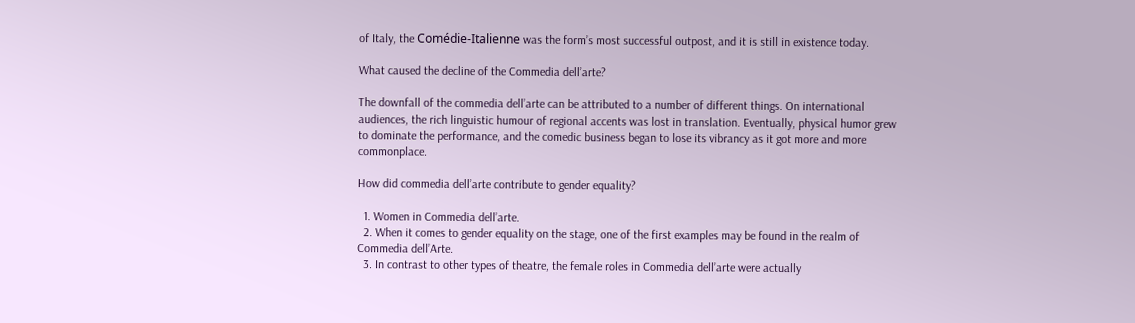of Italy, the Comédie-Italienne was the form’s most successful outpost, and it is still in existence today.

What caused the decline of the Commedia dell’arte?

The downfall of the commedia dell’arte can be attributed to a number of different things. On international audiences, the rich linguistic humour of regional accents was lost in translation. Eventually, physical humor grew to dominate the performance, and the comedic business began to lose its vibrancy as it got more and more commonplace.

How did commedia dell’arte contribute to gender equality?

  1. Women in Commedia dell’arte.
  2. When it comes to gender equality on the stage, one of the first examples may be found in the realm of Commedia dell’Arte.
  3. In contrast to other types of theatre, the female roles in Commedia dell’arte were actually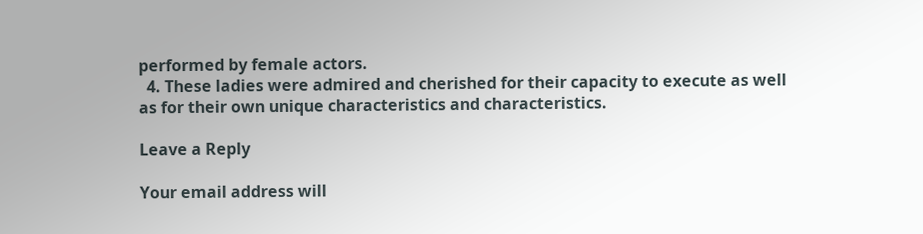performed by female actors.
  4. These ladies were admired and cherished for their capacity to execute as well as for their own unique characteristics and characteristics.

Leave a Reply

Your email address will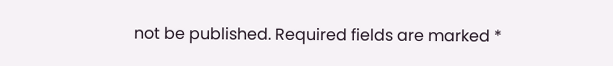not be published. Required fields are marked *